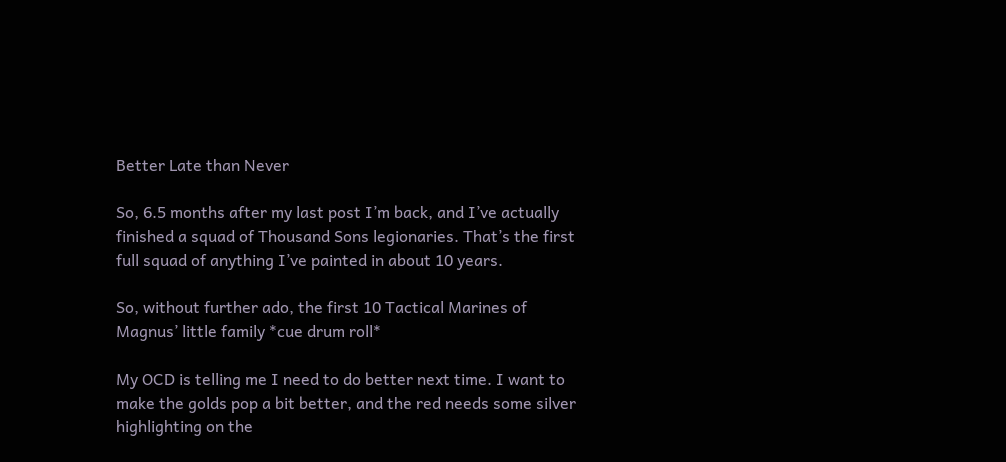Better Late than Never

So, 6.5 months after my last post I’m back, and I’ve actually finished a squad of Thousand Sons legionaries. That’s the first full squad of anything I’ve painted in about 10 years.

So, without further ado, the first 10 Tactical Marines of Magnus’ little family *cue drum roll*

My OCD is telling me I need to do better next time. I want to make the golds pop a bit better, and the red needs some silver highlighting on the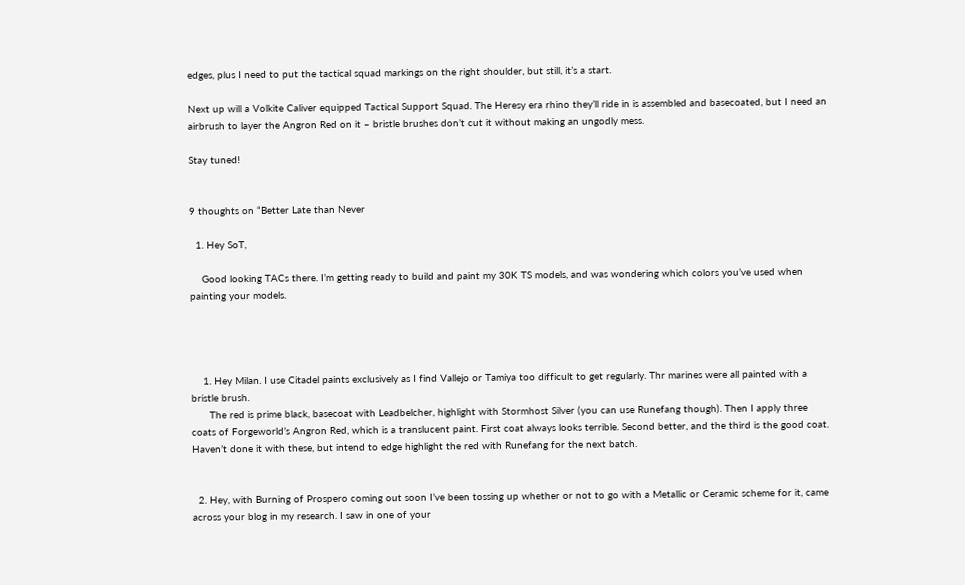edges, plus I need to put the tactical squad markings on the right shoulder, but still, it’s a start.

Next up will a Volkite Caliver equipped Tactical Support Squad. The Heresy era rhino they’ll ride in is assembled and basecoated, but I need an airbrush to layer the Angron Red on it – bristle brushes don’t cut it without making an ungodly mess.

Stay tuned!


9 thoughts on “Better Late than Never

  1. Hey SoT,

    Good looking TACs there. I’m getting ready to build and paint my 30K TS models, and was wondering which colors you’ve used when painting your models.




    1. Hey Milan. I use Citadel paints exclusively as I find Vallejo or Tamiya too difficult to get regularly. Thr marines were all painted with a bristle brush.
      The red is prime black, basecoat with Leadbelcher, highlight with Stormhost Silver (you can use Runefang though). Then I apply three coats of Forgeworld’s Angron Red, which is a translucent paint. First coat always looks terrible. Second better, and the third is the good coat. Haven’t done it with these, but intend to edge highlight the red with Runefang for the next batch.


  2. Hey, with Burning of Prospero coming out soon I’ve been tossing up whether or not to go with a Metallic or Ceramic scheme for it, came across your blog in my research. I saw in one of your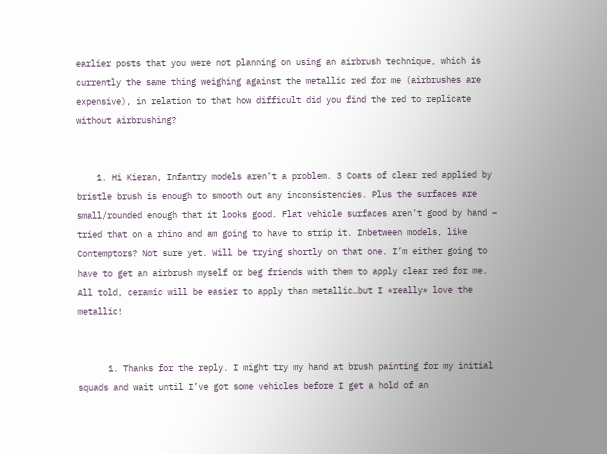earlier posts that you were not planning on using an airbrush technique, which is currently the same thing weighing against the metallic red for me (airbrushes are expensive), in relation to that how difficult did you find the red to replicate without airbrushing?


    1. Hi Kieran, Infantry models aren’t a problem. 3 Coats of clear red applied by bristle brush is enough to smooth out any inconsistencies. Plus the surfaces are small/rounded enough that it looks good. Flat vehicle surfaces aren’t good by hand – tried that on a rhino and am going to have to strip it. Inbetween models, like Contemptors? Not sure yet. Will be trying shortly on that one. I’m either going to have to get an airbrush myself or beg friends with them to apply clear red for me. All told, ceramic will be easier to apply than metallic…but I *really* love the metallic!


      1. Thanks for the reply. I might try my hand at brush painting for my initial squads and wait until I’ve got some vehicles before I get a hold of an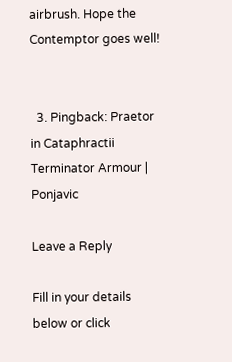airbrush. Hope the Contemptor goes well!


  3. Pingback: Praetor in Cataphractii Terminator Armour | Ponjavic

Leave a Reply

Fill in your details below or click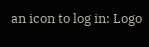an icon to log in: Logo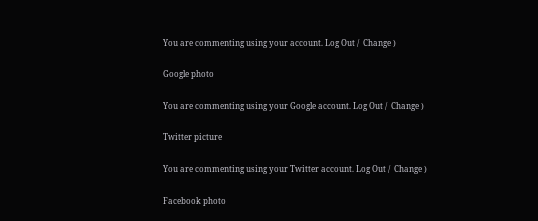You are commenting using your account. Log Out /  Change )

Google photo

You are commenting using your Google account. Log Out /  Change )

Twitter picture

You are commenting using your Twitter account. Log Out /  Change )

Facebook photo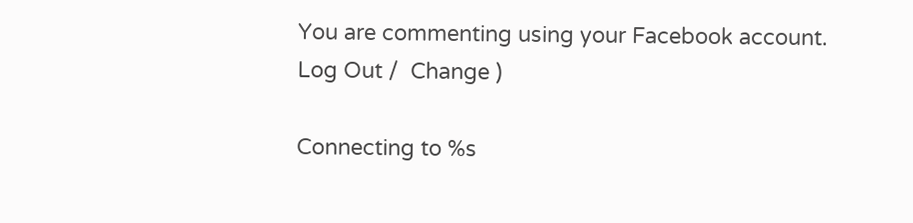You are commenting using your Facebook account. Log Out /  Change )

Connecting to %s